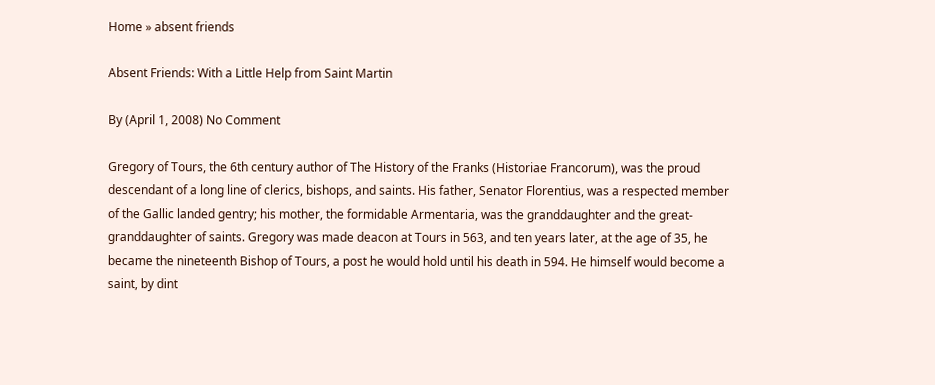Home » absent friends

Absent Friends: With a Little Help from Saint Martin

By (April 1, 2008) No Comment

Gregory of Tours, the 6th century author of The History of the Franks (Historiae Francorum), was the proud descendant of a long line of clerics, bishops, and saints. His father, Senator Florentius, was a respected member of the Gallic landed gentry; his mother, the formidable Armentaria, was the granddaughter and the great-granddaughter of saints. Gregory was made deacon at Tours in 563, and ten years later, at the age of 35, he became the nineteenth Bishop of Tours, a post he would hold until his death in 594. He himself would become a saint, by dint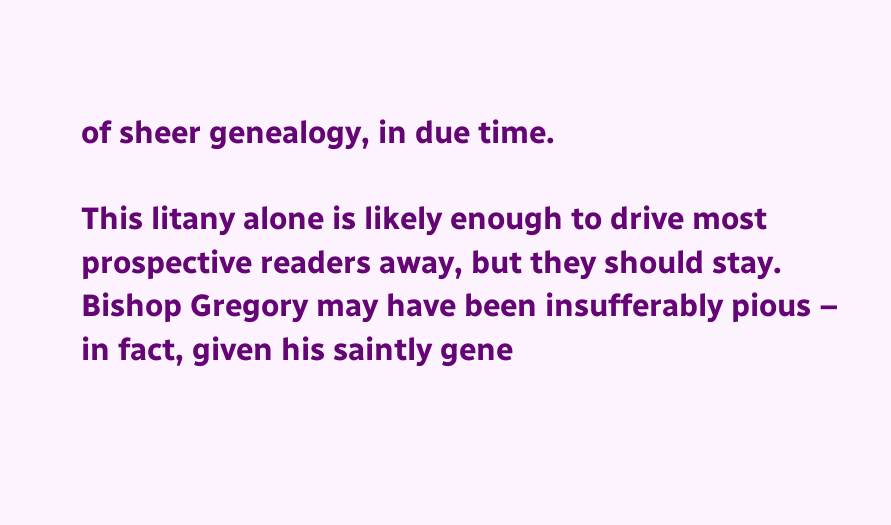of sheer genealogy, in due time.

This litany alone is likely enough to drive most prospective readers away, but they should stay. Bishop Gregory may have been insufferably pious – in fact, given his saintly gene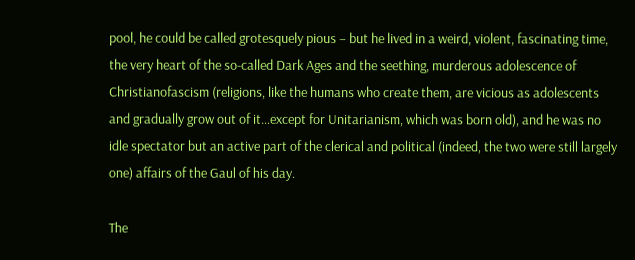pool, he could be called grotesquely pious – but he lived in a weird, violent, fascinating time, the very heart of the so-called Dark Ages and the seething, murderous adolescence of Christianofascism (religions, like the humans who create them, are vicious as adolescents and gradually grow out of it…except for Unitarianism, which was born old), and he was no idle spectator but an active part of the clerical and political (indeed, the two were still largely one) affairs of the Gaul of his day.

The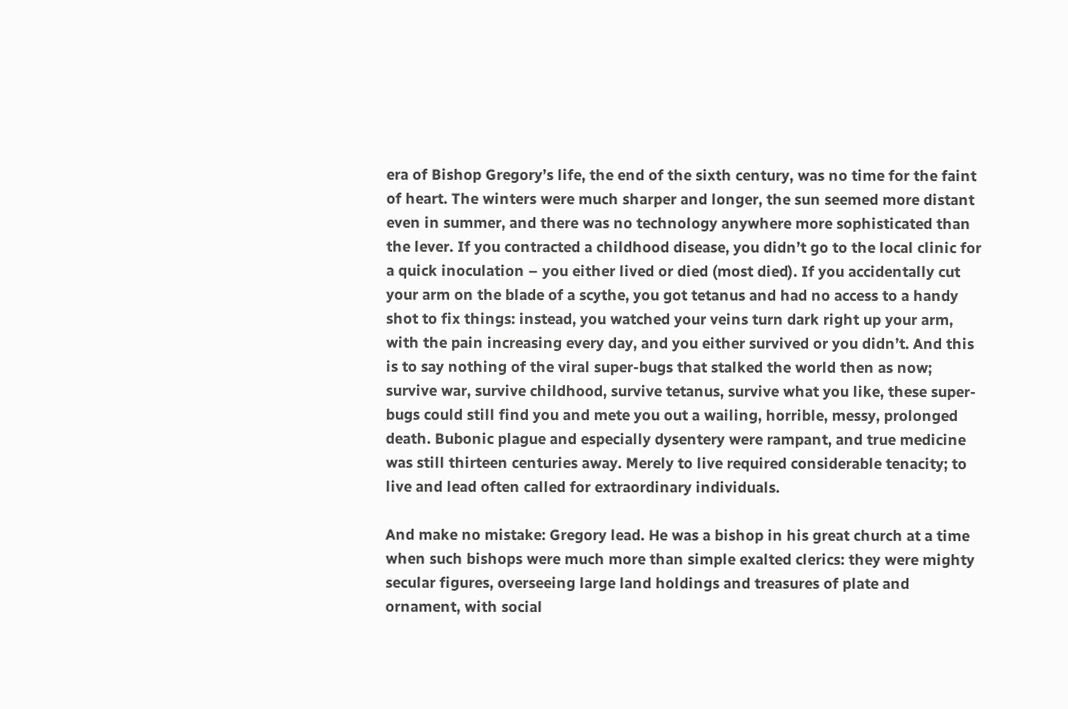era of Bishop Gregory’s life, the end of the sixth century, was no time for the faint of heart. The winters were much sharper and longer, the sun seemed more distant even in summer, and there was no technology anywhere more sophisticated than the lever. If you contracted a childhood disease, you didn’t go to the local clinic for a quick inoculation – you either lived or died (most died). If you accidentally cut your arm on the blade of a scythe, you got tetanus and had no access to a handy shot to fix things: instead, you watched your veins turn dark right up your arm, with the pain increasing every day, and you either survived or you didn’t. And this is to say nothing of the viral super-bugs that stalked the world then as now; survive war, survive childhood, survive tetanus, survive what you like, these super-bugs could still find you and mete you out a wailing, horrible, messy, prolonged death. Bubonic plague and especially dysentery were rampant, and true medicine was still thirteen centuries away. Merely to live required considerable tenacity; to live and lead often called for extraordinary individuals.

And make no mistake: Gregory lead. He was a bishop in his great church at a time when such bishops were much more than simple exalted clerics: they were mighty secular figures, overseeing large land holdings and treasures of plate and ornament, with social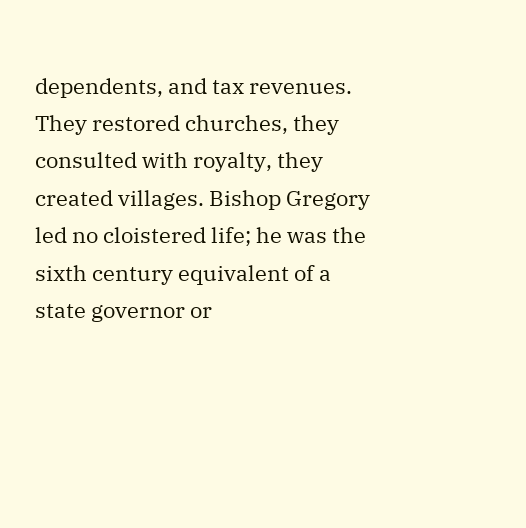dependents, and tax revenues. They restored churches, they consulted with royalty, they created villages. Bishop Gregory led no cloistered life; he was the sixth century equivalent of a state governor or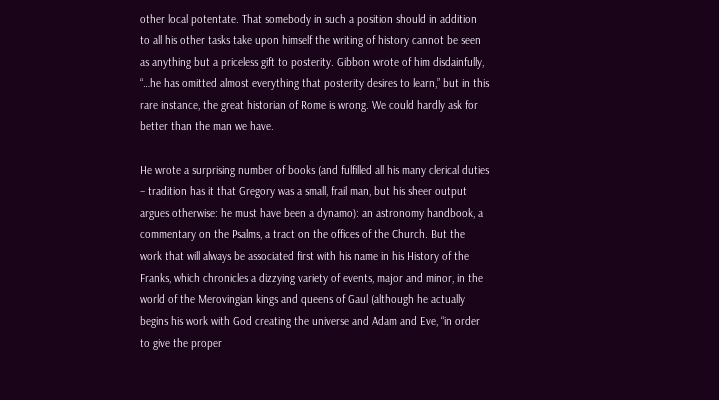other local potentate. That somebody in such a position should in addition to all his other tasks take upon himself the writing of history cannot be seen as anything but a priceless gift to posterity. Gibbon wrote of him disdainfully, “…he has omitted almost everything that posterity desires to learn,” but in this rare instance, the great historian of Rome is wrong. We could hardly ask for better than the man we have.

He wrote a surprising number of books (and fulfilled all his many clerical duties – tradition has it that Gregory was a small, frail man, but his sheer output argues otherwise: he must have been a dynamo): an astronomy handbook, a commentary on the Psalms, a tract on the offices of the Church. But the work that will always be associated first with his name in his History of the Franks, which chronicles a dizzying variety of events, major and minor, in the world of the Merovingian kings and queens of Gaul (although he actually begins his work with God creating the universe and Adam and Eve, “in order to give the proper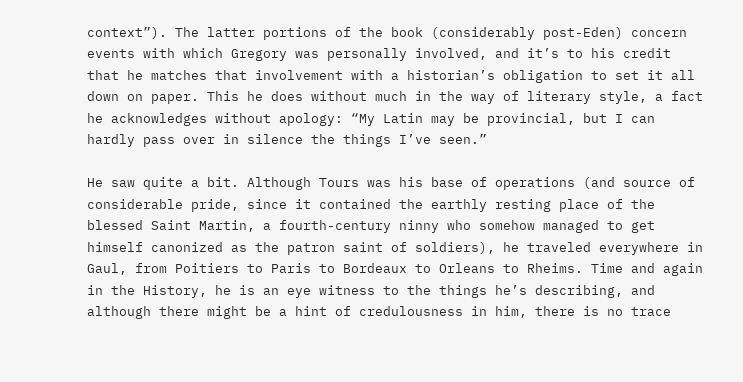context”). The latter portions of the book (considerably post-Eden) concern events with which Gregory was personally involved, and it’s to his credit that he matches that involvement with a historian’s obligation to set it all down on paper. This he does without much in the way of literary style, a fact he acknowledges without apology: “My Latin may be provincial, but I can hardly pass over in silence the things I’ve seen.”

He saw quite a bit. Although Tours was his base of operations (and source of considerable pride, since it contained the earthly resting place of the blessed Saint Martin, a fourth-century ninny who somehow managed to get himself canonized as the patron saint of soldiers), he traveled everywhere in Gaul, from Poitiers to Paris to Bordeaux to Orleans to Rheims. Time and again in the History, he is an eye witness to the things he’s describing, and although there might be a hint of credulousness in him, there is no trace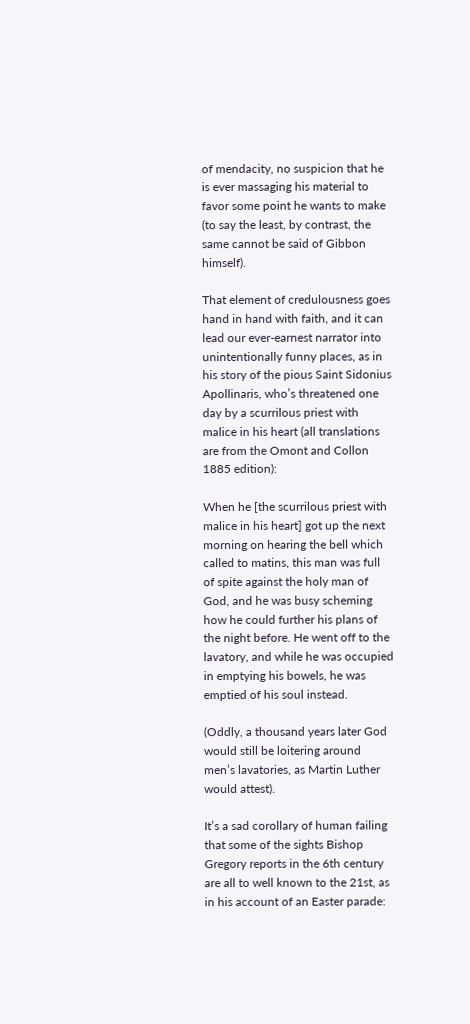of mendacity, no suspicion that he is ever massaging his material to favor some point he wants to make (to say the least, by contrast, the same cannot be said of Gibbon himself).

That element of credulousness goes hand in hand with faith, and it can lead our ever-earnest narrator into unintentionally funny places, as in his story of the pious Saint Sidonius Apollinaris, who’s threatened one day by a scurrilous priest with malice in his heart (all translations are from the Omont and Collon 1885 edition):

When he [the scurrilous priest with malice in his heart] got up the next morning on hearing the bell which called to matins, this man was full of spite against the holy man of God, and he was busy scheming how he could further his plans of the night before. He went off to the lavatory, and while he was occupied in emptying his bowels, he was emptied of his soul instead.

(Oddly, a thousand years later God would still be loitering around men’s lavatories, as Martin Luther would attest).

It’s a sad corollary of human failing that some of the sights Bishop Gregory reports in the 6th century are all to well known to the 21st, as in his account of an Easter parade: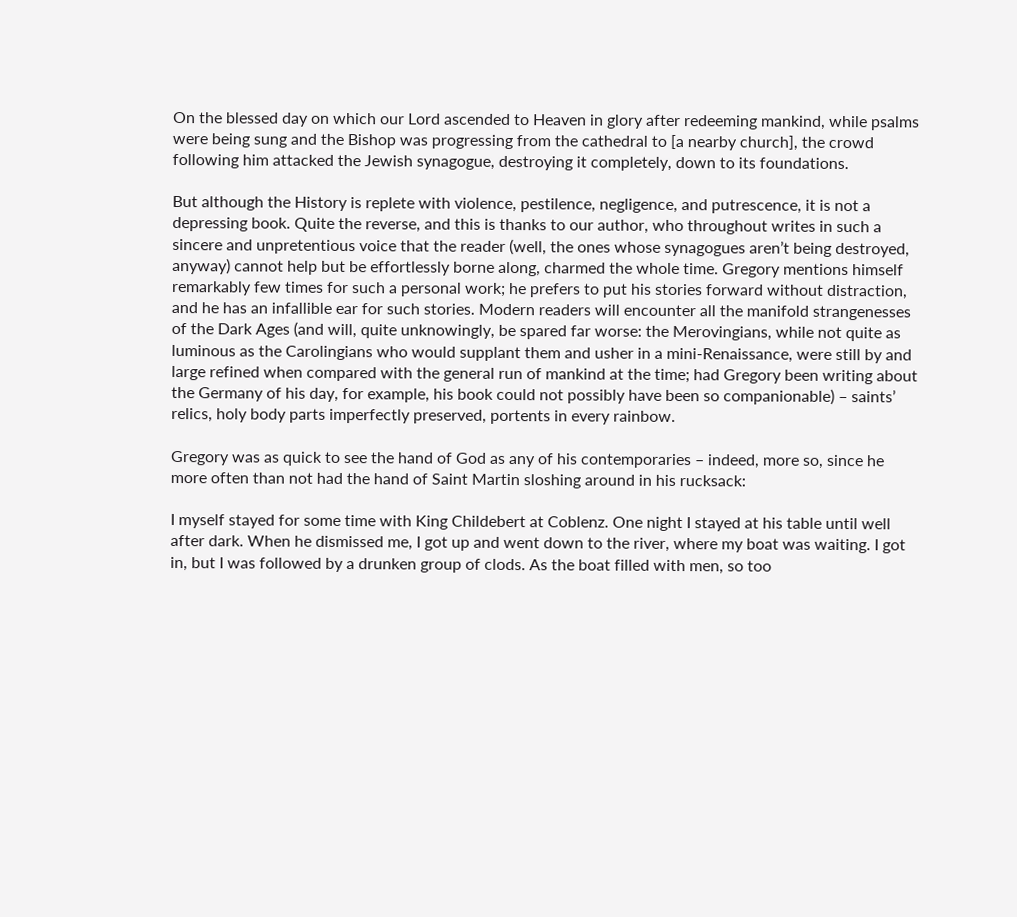On the blessed day on which our Lord ascended to Heaven in glory after redeeming mankind, while psalms were being sung and the Bishop was progressing from the cathedral to [a nearby church], the crowd following him attacked the Jewish synagogue, destroying it completely, down to its foundations.

But although the History is replete with violence, pestilence, negligence, and putrescence, it is not a depressing book. Quite the reverse, and this is thanks to our author, who throughout writes in such a sincere and unpretentious voice that the reader (well, the ones whose synagogues aren’t being destroyed, anyway) cannot help but be effortlessly borne along, charmed the whole time. Gregory mentions himself remarkably few times for such a personal work; he prefers to put his stories forward without distraction, and he has an infallible ear for such stories. Modern readers will encounter all the manifold strangenesses of the Dark Ages (and will, quite unknowingly, be spared far worse: the Merovingians, while not quite as luminous as the Carolingians who would supplant them and usher in a mini-Renaissance, were still by and large refined when compared with the general run of mankind at the time; had Gregory been writing about the Germany of his day, for example, his book could not possibly have been so companionable) – saints’ relics, holy body parts imperfectly preserved, portents in every rainbow.

Gregory was as quick to see the hand of God as any of his contemporaries – indeed, more so, since he more often than not had the hand of Saint Martin sloshing around in his rucksack:

I myself stayed for some time with King Childebert at Coblenz. One night I stayed at his table until well after dark. When he dismissed me, I got up and went down to the river, where my boat was waiting. I got in, but I was followed by a drunken group of clods. As the boat filled with men, so too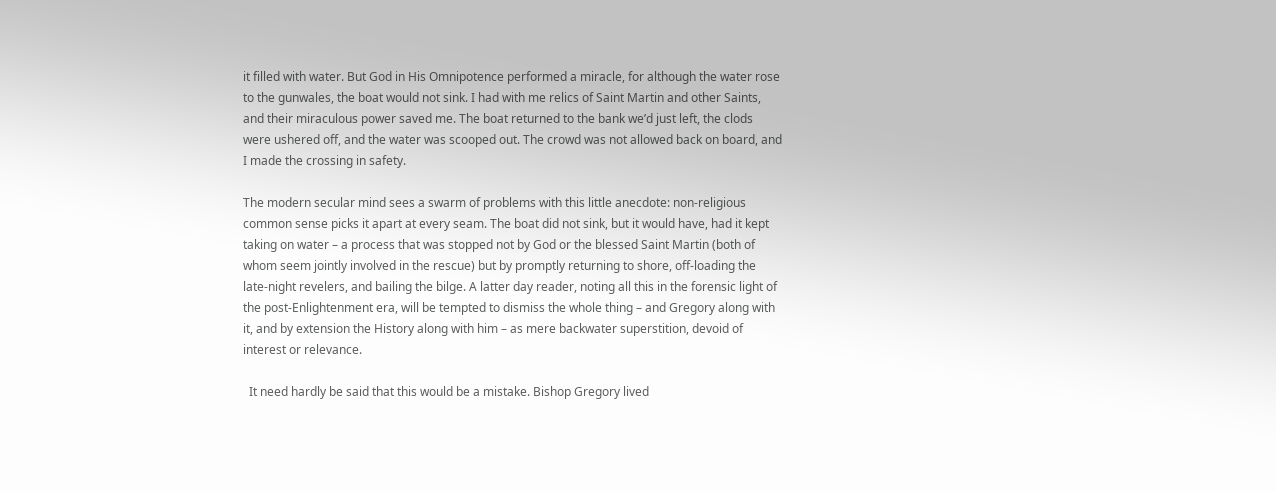it filled with water. But God in His Omnipotence performed a miracle, for although the water rose to the gunwales, the boat would not sink. I had with me relics of Saint Martin and other Saints, and their miraculous power saved me. The boat returned to the bank we’d just left, the clods were ushered off, and the water was scooped out. The crowd was not allowed back on board, and I made the crossing in safety.

The modern secular mind sees a swarm of problems with this little anecdote: non-religious common sense picks it apart at every seam. The boat did not sink, but it would have, had it kept taking on water – a process that was stopped not by God or the blessed Saint Martin (both of whom seem jointly involved in the rescue) but by promptly returning to shore, off-loading the late-night revelers, and bailing the bilge. A latter day reader, noting all this in the forensic light of the post-Enlightenment era, will be tempted to dismiss the whole thing – and Gregory along with it, and by extension the History along with him – as mere backwater superstition, devoid of interest or relevance.

  It need hardly be said that this would be a mistake. Bishop Gregory lived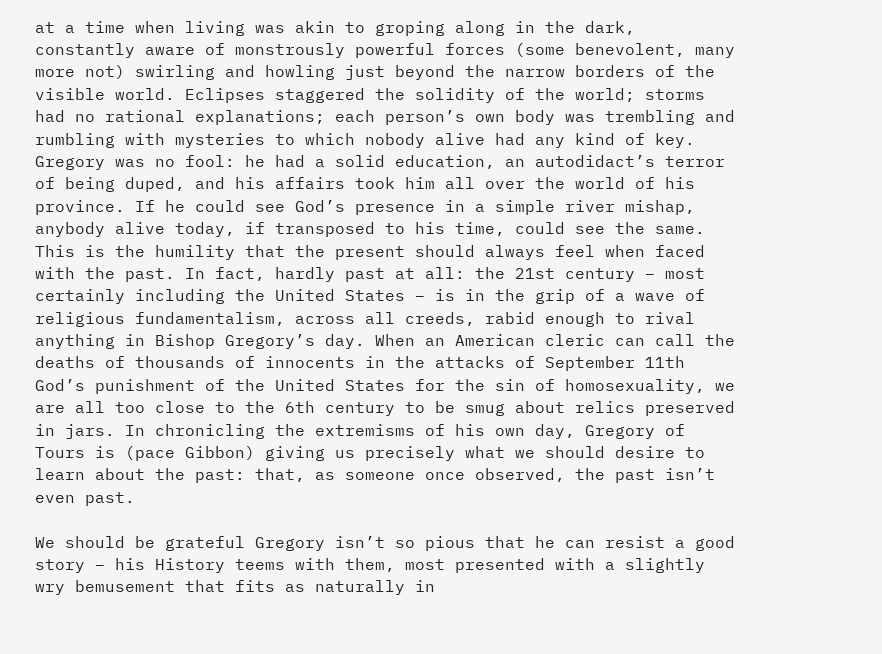at a time when living was akin to groping along in the dark, constantly aware of monstrously powerful forces (some benevolent, many more not) swirling and howling just beyond the narrow borders of the visible world. Eclipses staggered the solidity of the world; storms had no rational explanations; each person’s own body was trembling and rumbling with mysteries to which nobody alive had any kind of key. Gregory was no fool: he had a solid education, an autodidact’s terror of being duped, and his affairs took him all over the world of his province. If he could see God’s presence in a simple river mishap, anybody alive today, if transposed to his time, could see the same. This is the humility that the present should always feel when faced with the past. In fact, hardly past at all: the 21st century – most certainly including the United States – is in the grip of a wave of religious fundamentalism, across all creeds, rabid enough to rival anything in Bishop Gregory’s day. When an American cleric can call the deaths of thousands of innocents in the attacks of September 11th God’s punishment of the United States for the sin of homosexuality, we are all too close to the 6th century to be smug about relics preserved in jars. In chronicling the extremisms of his own day, Gregory of Tours is (pace Gibbon) giving us precisely what we should desire to learn about the past: that, as someone once observed, the past isn’t even past.

We should be grateful Gregory isn’t so pious that he can resist a good story – his History teems with them, most presented with a slightly wry bemusement that fits as naturally in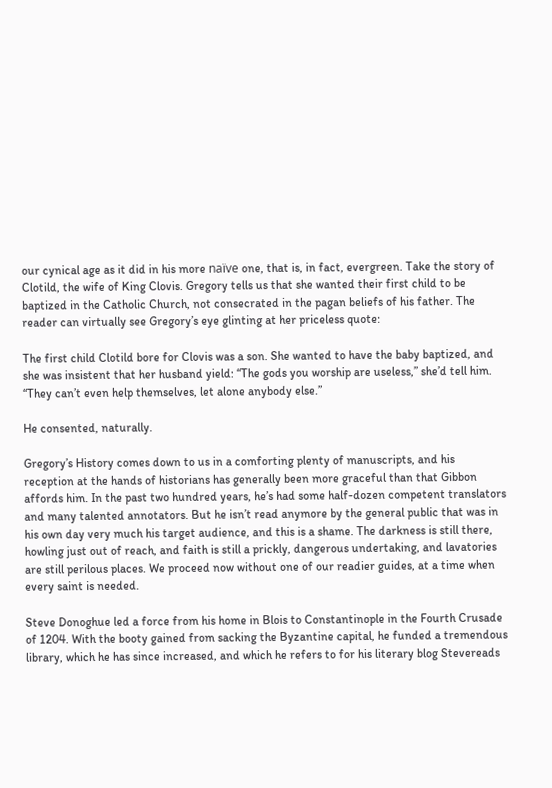our cynical age as it did in his more naïve one, that is, in fact, evergreen. Take the story of Clotild, the wife of King Clovis. Gregory tells us that she wanted their first child to be baptized in the Catholic Church, not consecrated in the pagan beliefs of his father. The reader can virtually see Gregory’s eye glinting at her priceless quote:

The first child Clotild bore for Clovis was a son. She wanted to have the baby baptized, and she was insistent that her husband yield: “The gods you worship are useless,” she’d tell him. “They can’t even help themselves, let alone anybody else.”

He consented, naturally.

Gregory’s History comes down to us in a comforting plenty of manuscripts, and his reception at the hands of historians has generally been more graceful than that Gibbon affords him. In the past two hundred years, he’s had some half-dozen competent translators and many talented annotators. But he isn’t read anymore by the general public that was in his own day very much his target audience, and this is a shame. The darkness is still there, howling just out of reach, and faith is still a prickly, dangerous undertaking, and lavatories are still perilous places. We proceed now without one of our readier guides, at a time when every saint is needed.

Steve Donoghue led a force from his home in Blois to Constantinople in the Fourth Crusade of 1204. With the booty gained from sacking the Byzantine capital, he funded a tremendous library, which he has since increased, and which he refers to for his literary blog Stevereads